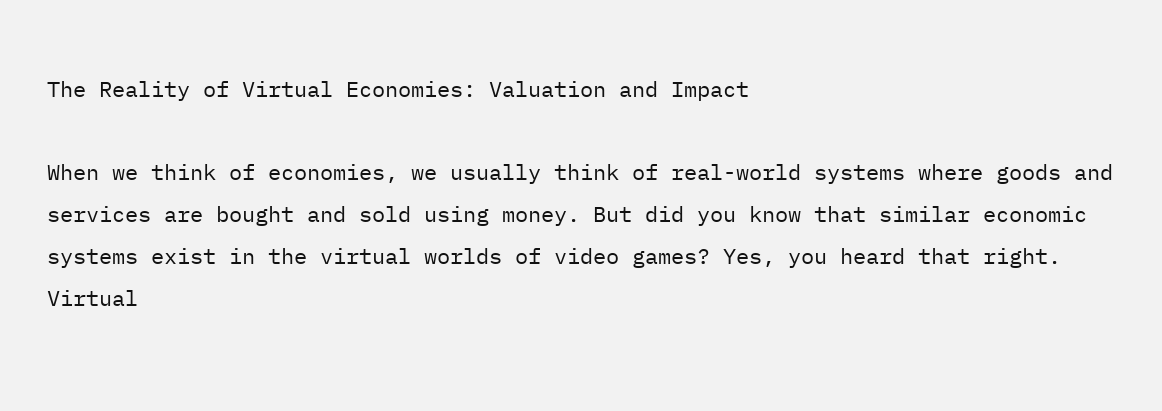The Reality of Virtual Economies: Valuation and Impact

When we think of economies, we usually think of real-world systems where goods and services are bought and sold using money. But did you know that similar economic systems exist in the virtual worlds of video games? Yes, you heard that right. Virtual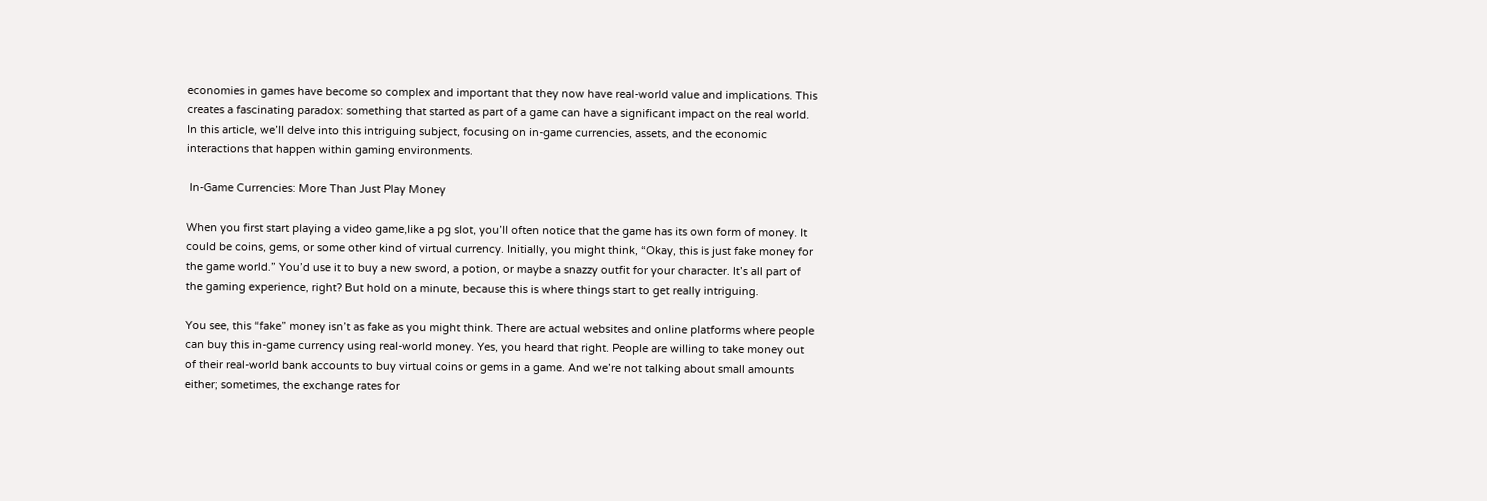economies in games have become so complex and important that they now have real-world value and implications. This creates a fascinating paradox: something that started as part of a game can have a significant impact on the real world. In this article, we’ll delve into this intriguing subject, focusing on in-game currencies, assets, and the economic interactions that happen within gaming environments.

 In-Game Currencies: More Than Just Play Money

When you first start playing a video game,like a pg slot, you’ll often notice that the game has its own form of money. It could be coins, gems, or some other kind of virtual currency. Initially, you might think, “Okay, this is just fake money for the game world.” You’d use it to buy a new sword, a potion, or maybe a snazzy outfit for your character. It’s all part of the gaming experience, right? But hold on a minute, because this is where things start to get really intriguing.

You see, this “fake” money isn’t as fake as you might think. There are actual websites and online platforms where people can buy this in-game currency using real-world money. Yes, you heard that right. People are willing to take money out of their real-world bank accounts to buy virtual coins or gems in a game. And we’re not talking about small amounts either; sometimes, the exchange rates for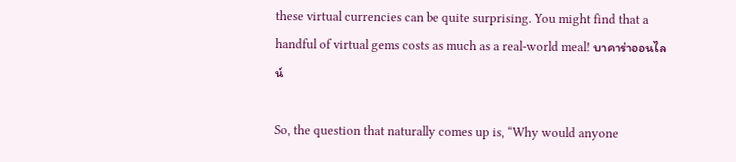these virtual currencies can be quite surprising. You might find that a handful of virtual gems costs as much as a real-world meal! บาคาร่าออนไลน์

So, the question that naturally comes up is, “Why would anyone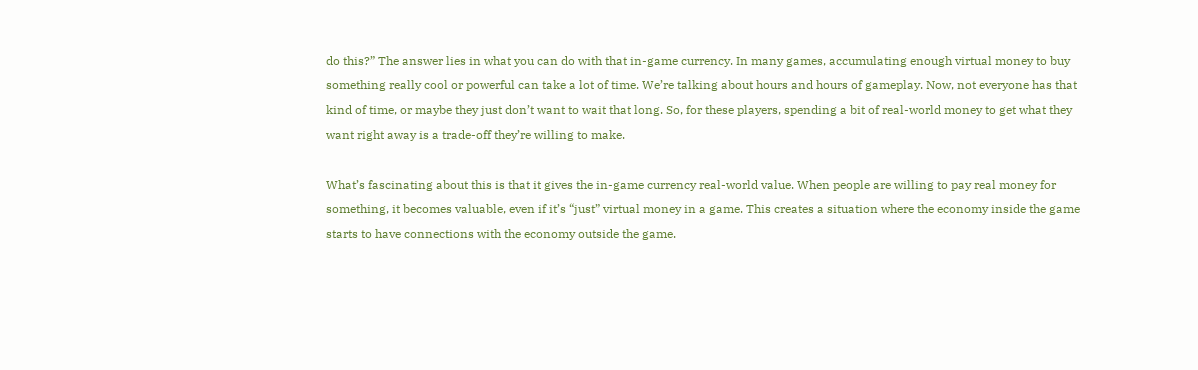do this?” The answer lies in what you can do with that in-game currency. In many games, accumulating enough virtual money to buy something really cool or powerful can take a lot of time. We’re talking about hours and hours of gameplay. Now, not everyone has that kind of time, or maybe they just don’t want to wait that long. So, for these players, spending a bit of real-world money to get what they want right away is a trade-off they’re willing to make.

What’s fascinating about this is that it gives the in-game currency real-world value. When people are willing to pay real money for something, it becomes valuable, even if it’s “just” virtual money in a game. This creates a situation where the economy inside the game starts to have connections with the economy outside the game.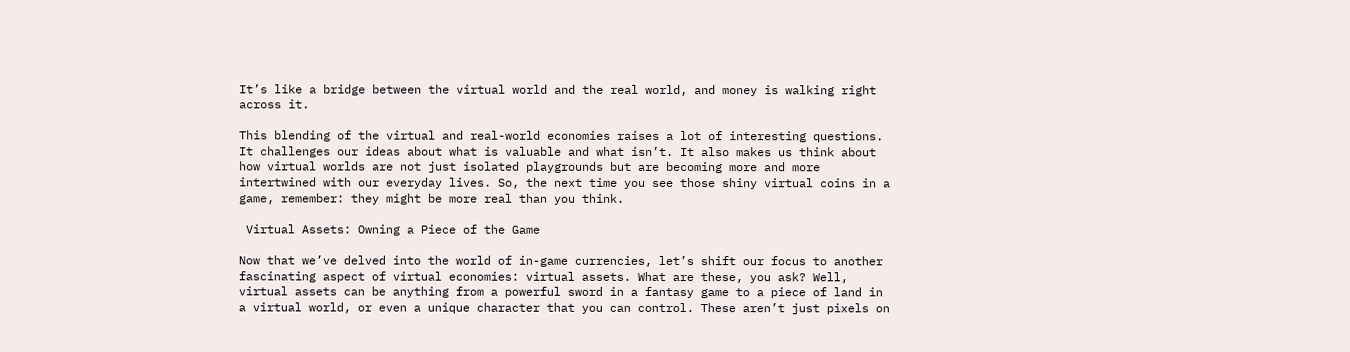It’s like a bridge between the virtual world and the real world, and money is walking right across it.

This blending of the virtual and real-world economies raises a lot of interesting questions. It challenges our ideas about what is valuable and what isn’t. It also makes us think about how virtual worlds are not just isolated playgrounds but are becoming more and more intertwined with our everyday lives. So, the next time you see those shiny virtual coins in a game, remember: they might be more real than you think.

 Virtual Assets: Owning a Piece of the Game

Now that we’ve delved into the world of in-game currencies, let’s shift our focus to another fascinating aspect of virtual economies: virtual assets. What are these, you ask? Well, virtual assets can be anything from a powerful sword in a fantasy game to a piece of land in a virtual world, or even a unique character that you can control. These aren’t just pixels on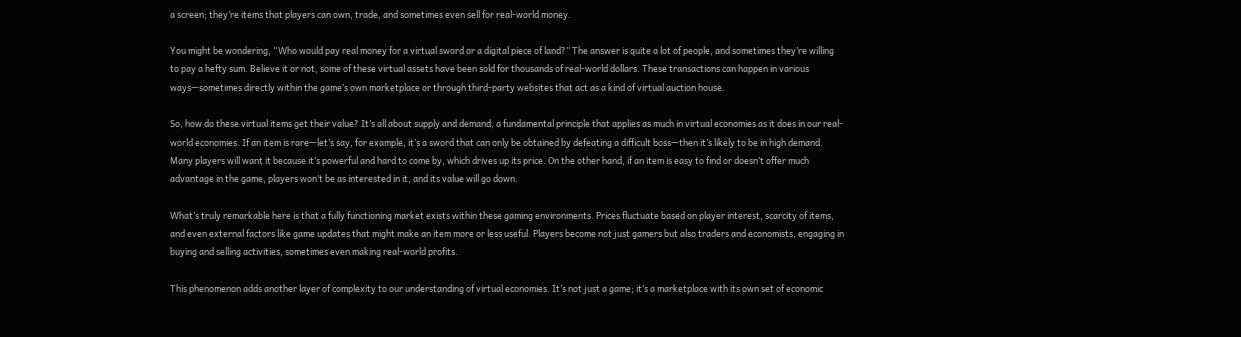a screen; they’re items that players can own, trade, and sometimes even sell for real-world money.

You might be wondering, “Who would pay real money for a virtual sword or a digital piece of land?” The answer is quite a lot of people, and sometimes they’re willing to pay a hefty sum. Believe it or not, some of these virtual assets have been sold for thousands of real-world dollars. These transactions can happen in various ways—sometimes directly within the game’s own marketplace or through third-party websites that act as a kind of virtual auction house.

So, how do these virtual items get their value? It’s all about supply and demand, a fundamental principle that applies as much in virtual economies as it does in our real-world economies. If an item is rare—let’s say, for example, it’s a sword that can only be obtained by defeating a difficult boss—then it’s likely to be in high demand. Many players will want it because it’s powerful and hard to come by, which drives up its price. On the other hand, if an item is easy to find or doesn’t offer much advantage in the game, players won’t be as interested in it, and its value will go down.

What’s truly remarkable here is that a fully functioning market exists within these gaming environments. Prices fluctuate based on player interest, scarcity of items, and even external factors like game updates that might make an item more or less useful. Players become not just gamers but also traders and economists, engaging in buying and selling activities, sometimes even making real-world profits.

This phenomenon adds another layer of complexity to our understanding of virtual economies. It’s not just a game; it’s a marketplace with its own set of economic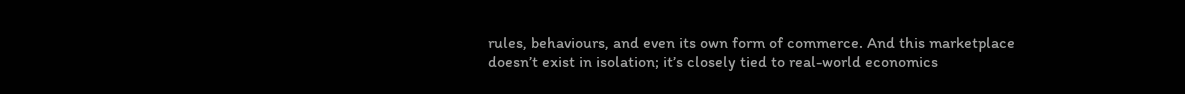rules, behaviours, and even its own form of commerce. And this marketplace doesn’t exist in isolation; it’s closely tied to real-world economics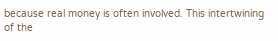because real money is often involved. This intertwining of the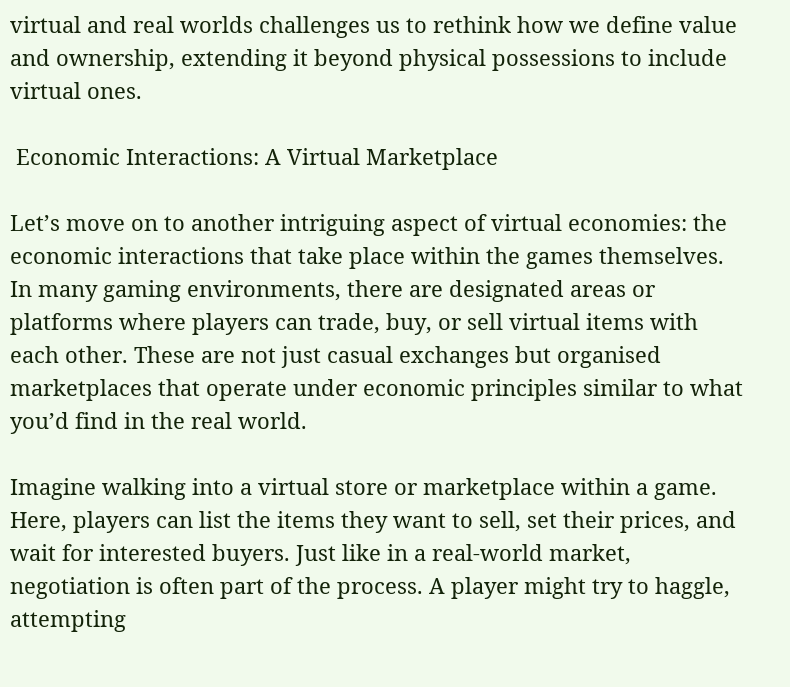virtual and real worlds challenges us to rethink how we define value and ownership, extending it beyond physical possessions to include virtual ones.

 Economic Interactions: A Virtual Marketplace

Let’s move on to another intriguing aspect of virtual economies: the economic interactions that take place within the games themselves. In many gaming environments, there are designated areas or platforms where players can trade, buy, or sell virtual items with each other. These are not just casual exchanges but organised marketplaces that operate under economic principles similar to what you’d find in the real world.

Imagine walking into a virtual store or marketplace within a game. Here, players can list the items they want to sell, set their prices, and wait for interested buyers. Just like in a real-world market, negotiation is often part of the process. A player might try to haggle, attempting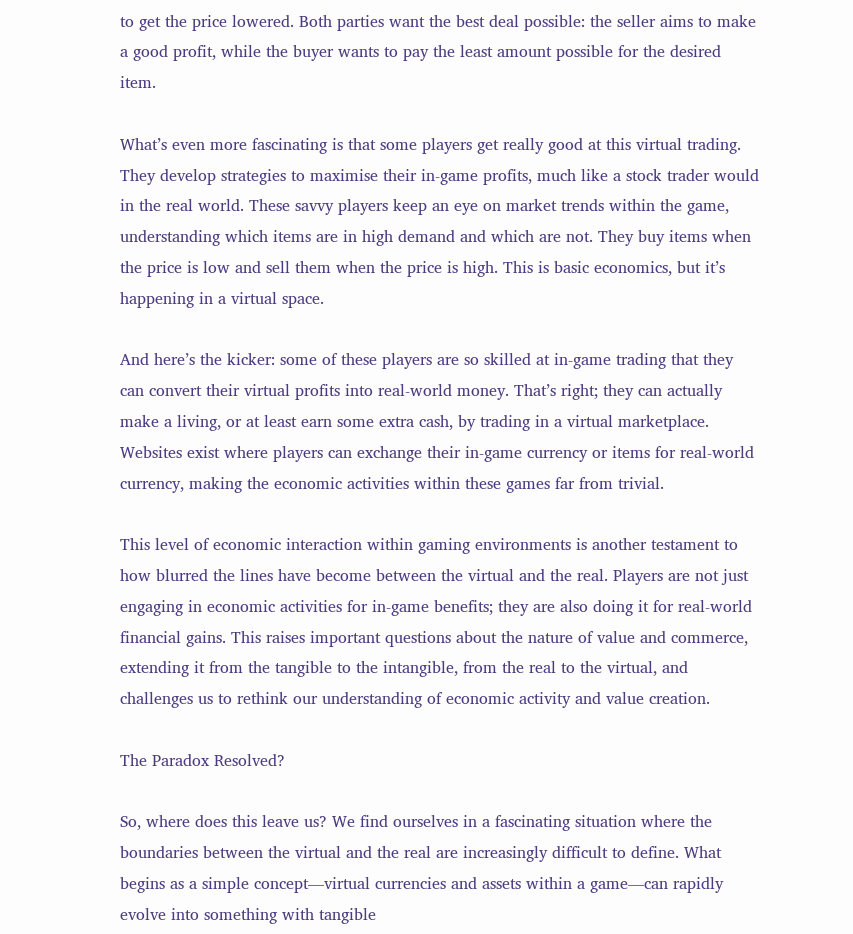to get the price lowered. Both parties want the best deal possible: the seller aims to make a good profit, while the buyer wants to pay the least amount possible for the desired item.

What’s even more fascinating is that some players get really good at this virtual trading. They develop strategies to maximise their in-game profits, much like a stock trader would in the real world. These savvy players keep an eye on market trends within the game, understanding which items are in high demand and which are not. They buy items when the price is low and sell them when the price is high. This is basic economics, but it’s happening in a virtual space.

And here’s the kicker: some of these players are so skilled at in-game trading that they can convert their virtual profits into real-world money. That’s right; they can actually make a living, or at least earn some extra cash, by trading in a virtual marketplace. Websites exist where players can exchange their in-game currency or items for real-world currency, making the economic activities within these games far from trivial.

This level of economic interaction within gaming environments is another testament to how blurred the lines have become between the virtual and the real. Players are not just engaging in economic activities for in-game benefits; they are also doing it for real-world financial gains. This raises important questions about the nature of value and commerce, extending it from the tangible to the intangible, from the real to the virtual, and challenges us to rethink our understanding of economic activity and value creation.

The Paradox Resolved?

So, where does this leave us? We find ourselves in a fascinating situation where the boundaries between the virtual and the real are increasingly difficult to define. What begins as a simple concept—virtual currencies and assets within a game—can rapidly evolve into something with tangible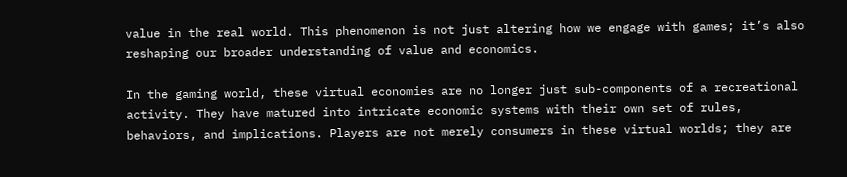value in the real world. This phenomenon is not just altering how we engage with games; it’s also reshaping our broader understanding of value and economics.

In the gaming world, these virtual economies are no longer just sub-components of a recreational activity. They have matured into intricate economic systems with their own set of rules, behaviors, and implications. Players are not merely consumers in these virtual worlds; they are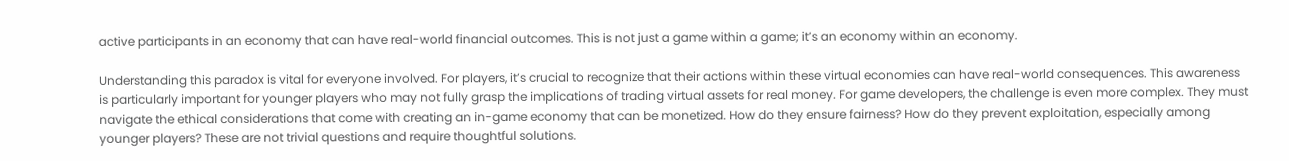active participants in an economy that can have real-world financial outcomes. This is not just a game within a game; it’s an economy within an economy.

Understanding this paradox is vital for everyone involved. For players, it’s crucial to recognize that their actions within these virtual economies can have real-world consequences. This awareness is particularly important for younger players who may not fully grasp the implications of trading virtual assets for real money. For game developers, the challenge is even more complex. They must navigate the ethical considerations that come with creating an in-game economy that can be monetized. How do they ensure fairness? How do they prevent exploitation, especially among younger players? These are not trivial questions and require thoughtful solutions.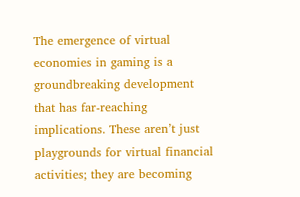The emergence of virtual economies in gaming is a groundbreaking development that has far-reaching implications. These aren’t just playgrounds for virtual financial activities; they are becoming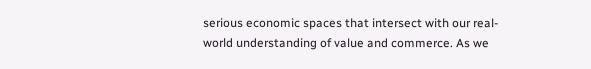serious economic spaces that intersect with our real-world understanding of value and commerce. As we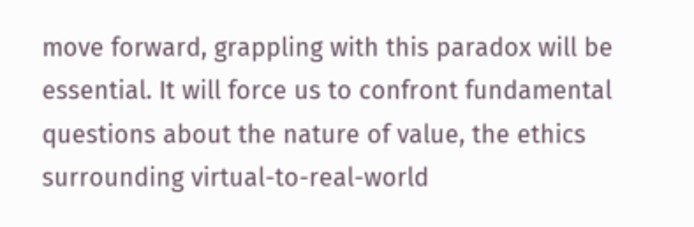move forward, grappling with this paradox will be essential. It will force us to confront fundamental questions about the nature of value, the ethics surrounding virtual-to-real-world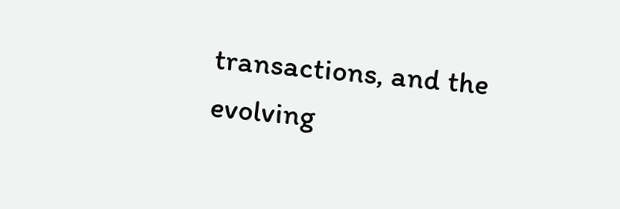transactions, and the evolving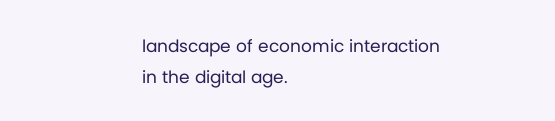landscape of economic interaction in the digital age.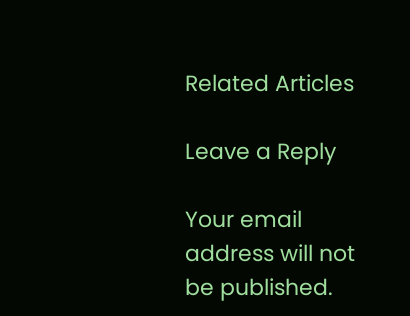Related Articles

Leave a Reply

Your email address will not be published.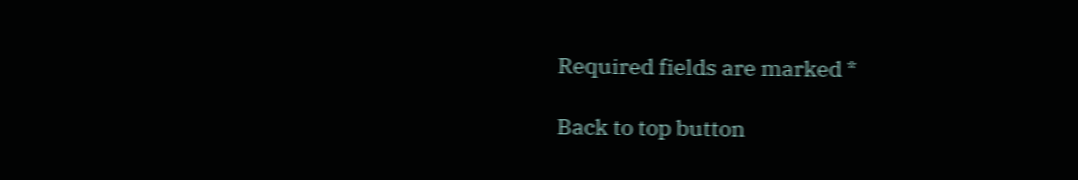Required fields are marked *

Back to top button